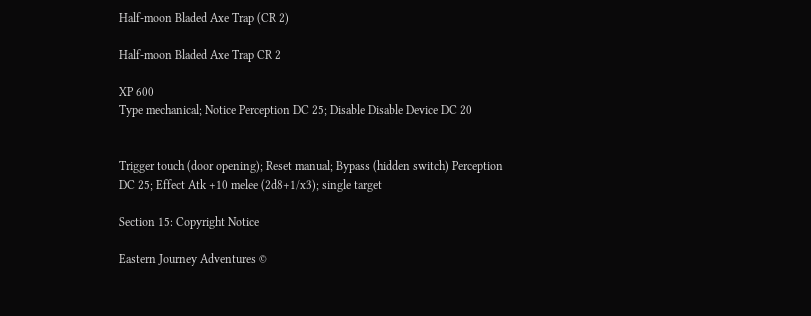Half-moon Bladed Axe Trap (CR 2)

Half-moon Bladed Axe Trap CR 2

XP 600
Type mechanical; Notice Perception DC 25; Disable Disable Device DC 20


Trigger touch (door opening); Reset manual; Bypass (hidden switch) Perception DC 25; Effect Atk +10 melee (2d8+1/x3); single target

Section 15: Copyright Notice

Eastern Journey Adventures ©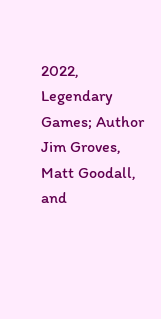2022, Legendary Games; Author Jim Groves, Matt Goodall, and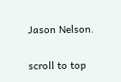Jason Nelson.

scroll to top